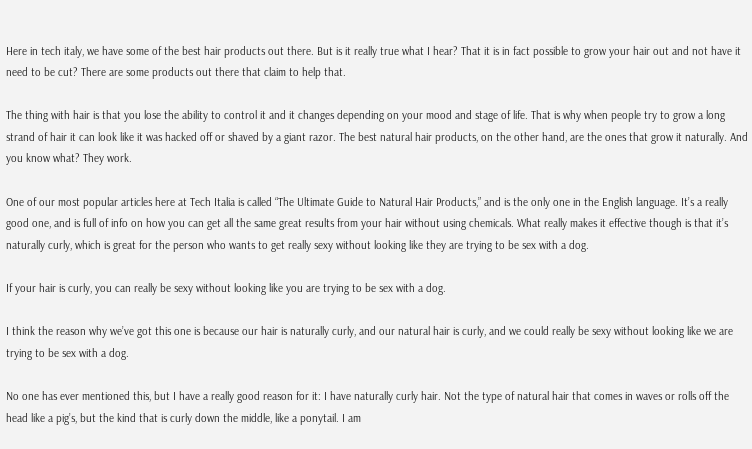Here in tech italy, we have some of the best hair products out there. But is it really true what I hear? That it is in fact possible to grow your hair out and not have it need to be cut? There are some products out there that claim to help that.

The thing with hair is that you lose the ability to control it and it changes depending on your mood and stage of life. That is why when people try to grow a long strand of hair it can look like it was hacked off or shaved by a giant razor. The best natural hair products, on the other hand, are the ones that grow it naturally. And you know what? They work.

One of our most popular articles here at Tech Italia is called “The Ultimate Guide to Natural Hair Products,” and is the only one in the English language. It’s a really good one, and is full of info on how you can get all the same great results from your hair without using chemicals. What really makes it effective though is that it’s naturally curly, which is great for the person who wants to get really sexy without looking like they are trying to be sex with a dog.

If your hair is curly, you can really be sexy without looking like you are trying to be sex with a dog.

I think the reason why we’ve got this one is because our hair is naturally curly, and our natural hair is curly, and we could really be sexy without looking like we are trying to be sex with a dog.

No one has ever mentioned this, but I have a really good reason for it: I have naturally curly hair. Not the type of natural hair that comes in waves or rolls off the head like a pig’s, but the kind that is curly down the middle, like a ponytail. I am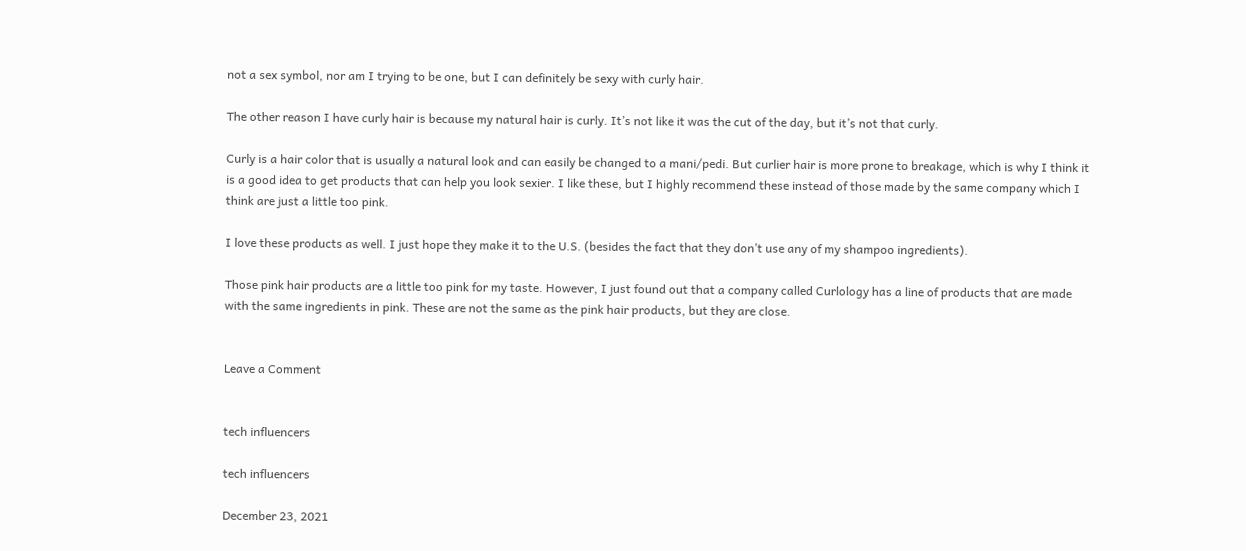not a sex symbol, nor am I trying to be one, but I can definitely be sexy with curly hair.

The other reason I have curly hair is because my natural hair is curly. It’s not like it was the cut of the day, but it’s not that curly.

Curly is a hair color that is usually a natural look and can easily be changed to a mani/pedi. But curlier hair is more prone to breakage, which is why I think it is a good idea to get products that can help you look sexier. I like these, but I highly recommend these instead of those made by the same company which I think are just a little too pink.

I love these products as well. I just hope they make it to the U.S. (besides the fact that they don’t use any of my shampoo ingredients).

Those pink hair products are a little too pink for my taste. However, I just found out that a company called Curlology has a line of products that are made with the same ingredients in pink. These are not the same as the pink hair products, but they are close.


Leave a Comment


tech influencers

tech influencers

December 23, 2021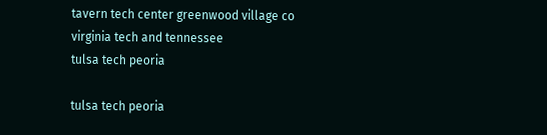tavern tech center greenwood village co
virginia tech and tennessee
tulsa tech peoria

tulsa tech peoria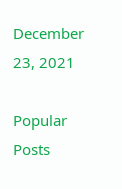December 23, 2021

Popular Posts